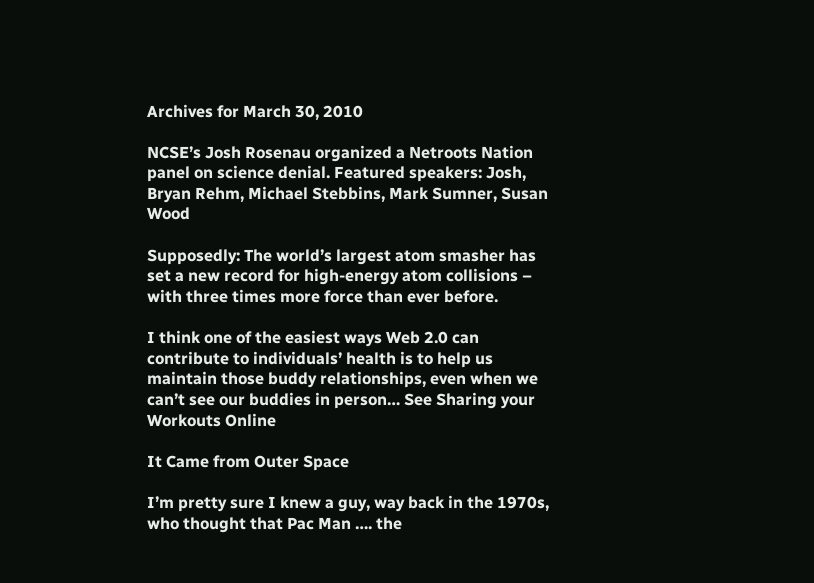Archives for March 30, 2010

NCSE’s Josh Rosenau organized a Netroots Nation panel on science denial. Featured speakers: Josh, Bryan Rehm, Michael Stebbins, Mark Sumner, Susan Wood

Supposedly: The world’s largest atom smasher has set a new record for high-energy atom collisions – with three times more force than ever before.

I think one of the easiest ways Web 2.0 can contribute to individuals’ health is to help us maintain those buddy relationships, even when we can’t see our buddies in person… See Sharing your Workouts Online

It Came from Outer Space

I’m pretty sure I knew a guy, way back in the 1970s, who thought that Pac Man …. the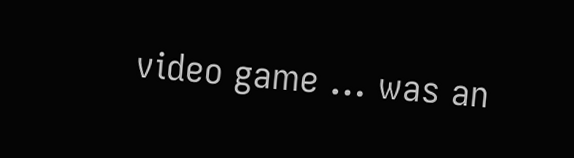video game … was an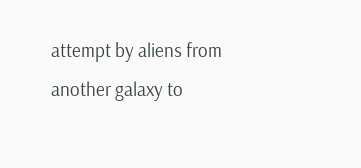attempt by aliens from another galaxy to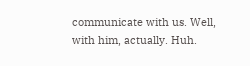communicate with us. Well, with him, actually. Huh.